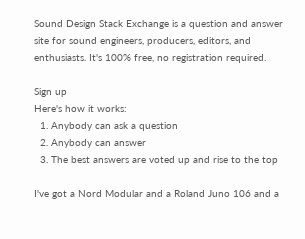Sound Design Stack Exchange is a question and answer site for sound engineers, producers, editors, and enthusiasts. It's 100% free, no registration required.

Sign up
Here's how it works:
  1. Anybody can ask a question
  2. Anybody can answer
  3. The best answers are voted up and rise to the top

I've got a Nord Modular and a Roland Juno 106 and a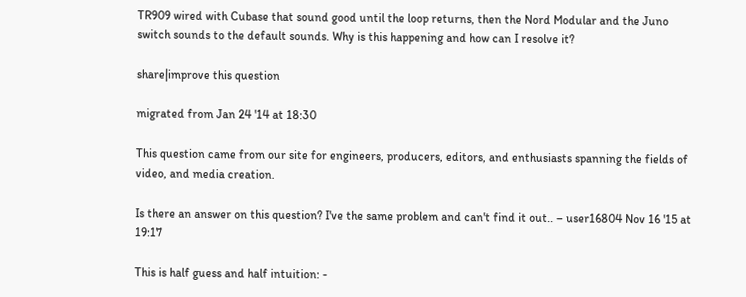TR909 wired with Cubase that sound good until the loop returns, then the Nord Modular and the Juno switch sounds to the default sounds. Why is this happening and how can I resolve it?

share|improve this question

migrated from Jan 24 '14 at 18:30

This question came from our site for engineers, producers, editors, and enthusiasts spanning the fields of video, and media creation.

Is there an answer on this question? I've the same problem and can't find it out.. – user16804 Nov 16 '15 at 19:17

This is half guess and half intuition: -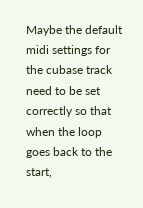Maybe the default midi settings for the cubase track need to be set correctly so that when the loop goes back to the start,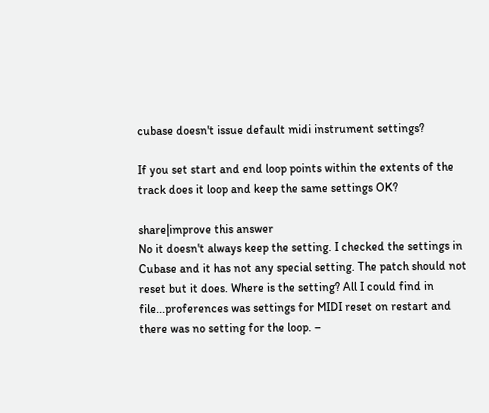cubase doesn't issue default midi instrument settings?

If you set start and end loop points within the extents of the track does it loop and keep the same settings OK?

share|improve this answer
No it doesn't always keep the setting. I checked the settings in Cubase and it has not any special setting. The patch should not reset but it does. Where is the setting? All I could find in file...proferences was settings for MIDI reset on restart and there was no setting for the loop. –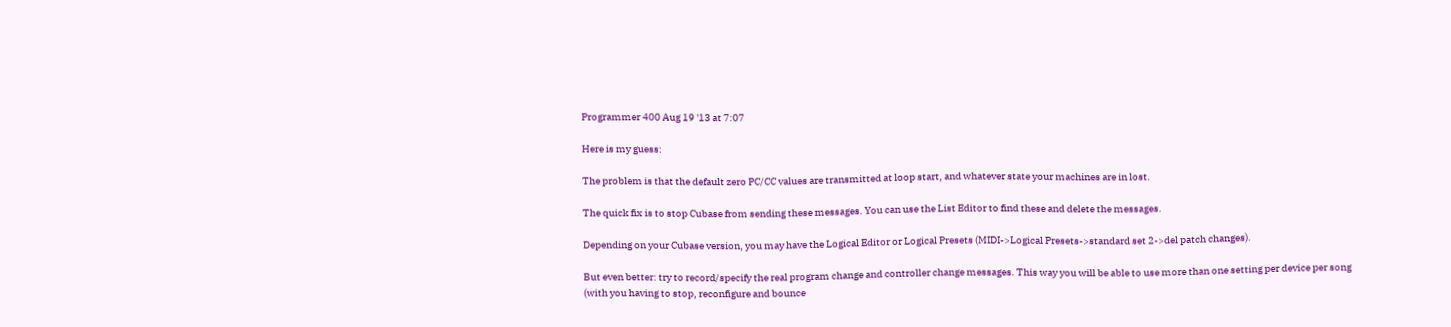Programmer 400 Aug 19 '13 at 7:07

Here is my guess:

The problem is that the default zero PC/CC values are transmitted at loop start, and whatever state your machines are in lost.

The quick fix is to stop Cubase from sending these messages. You can use the List Editor to find these and delete the messages.

Depending on your Cubase version, you may have the Logical Editor or Logical Presets (MIDI->Logical Presets->standard set 2->del patch changes).

But even better: try to record/specify the real program change and controller change messages. This way you will be able to use more than one setting per device per song (with you having to stop, reconfigure and bounce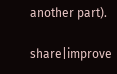another part).

share|improve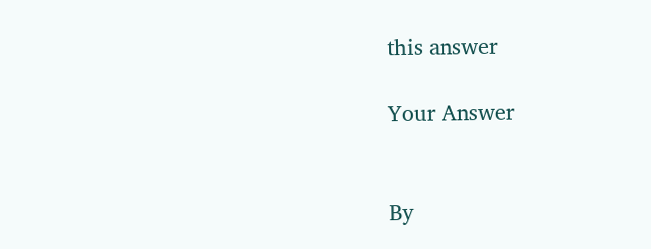this answer

Your Answer


By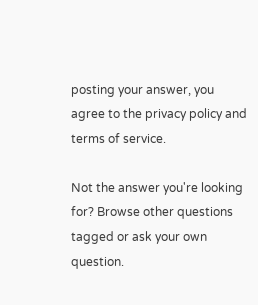posting your answer, you agree to the privacy policy and terms of service.

Not the answer you're looking for? Browse other questions tagged or ask your own question.